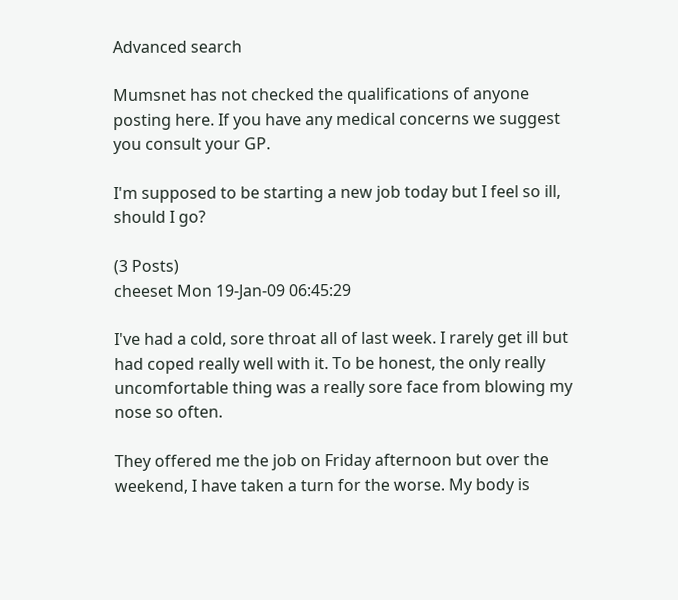Advanced search

Mumsnet has not checked the qualifications of anyone posting here. If you have any medical concerns we suggest you consult your GP.

I'm supposed to be starting a new job today but I feel so ill, should I go?

(3 Posts)
cheeset Mon 19-Jan-09 06:45:29

I've had a cold, sore throat all of last week. I rarely get ill but had coped really well with it. To be honest, the only really uncomfortable thing was a really sore face from blowing my nose so often.

They offered me the job on Friday afternoon but over the weekend, I have taken a turn for the worse. My body is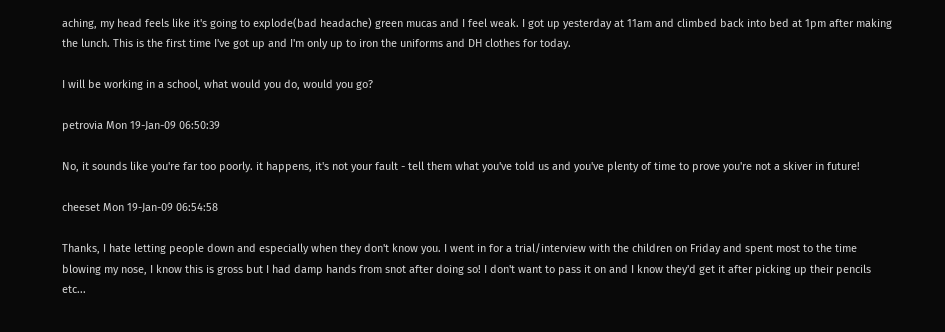aching, my head feels like it's going to explode(bad headache) green mucas and I feel weak. I got up yesterday at 11am and climbed back into bed at 1pm after making the lunch. This is the first time I've got up and I'm only up to iron the uniforms and DH clothes for today.

I will be working in a school, what would you do, would you go?

petrovia Mon 19-Jan-09 06:50:39

No, it sounds like you're far too poorly. it happens, it's not your fault - tell them what you've told us and you've plenty of time to prove you're not a skiver in future!

cheeset Mon 19-Jan-09 06:54:58

Thanks, I hate letting people down and especially when they don't know you. I went in for a trial/interview with the children on Friday and spent most to the time blowing my nose, I know this is gross but I had damp hands from snot after doing so! I don't want to pass it on and I know they'd get it after picking up their pencils etc...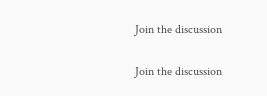Join the discussion

Join the discussion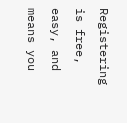Registering is free, easy, and means you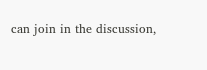can join in the discussion,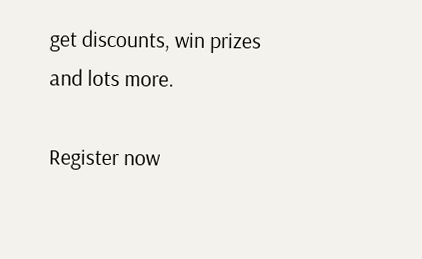get discounts, win prizes and lots more.

Register now